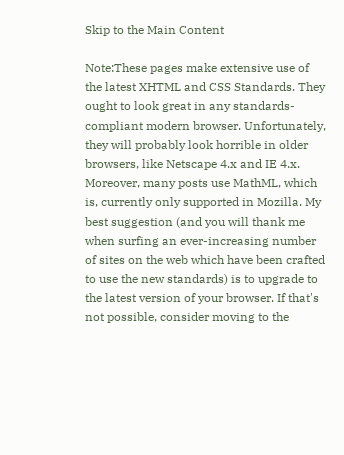Skip to the Main Content

Note:These pages make extensive use of the latest XHTML and CSS Standards. They ought to look great in any standards-compliant modern browser. Unfortunately, they will probably look horrible in older browsers, like Netscape 4.x and IE 4.x. Moreover, many posts use MathML, which is, currently only supported in Mozilla. My best suggestion (and you will thank me when surfing an ever-increasing number of sites on the web which have been crafted to use the new standards) is to upgrade to the latest version of your browser. If that's not possible, consider moving to the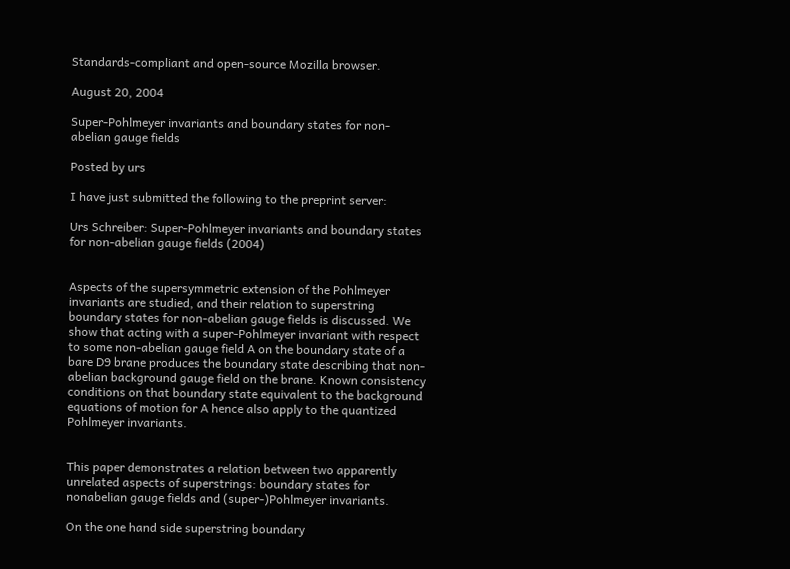Standards-compliant and open-source Mozilla browser.

August 20, 2004

Super-Pohlmeyer invariants and boundary states for non-abelian gauge fields

Posted by urs

I have just submitted the following to the preprint server:

Urs Schreiber: Super-Pohlmeyer invariants and boundary states for non-abelian gauge fields (2004)


Aspects of the supersymmetric extension of the Pohlmeyer invariants are studied, and their relation to superstring boundary states for non-abelian gauge fields is discussed. We show that acting with a super-Pohlmeyer invariant with respect to some non-abelian gauge field A on the boundary state of a bare D9 brane produces the boundary state describing that non-abelian background gauge field on the brane. Known consistency conditions on that boundary state equivalent to the background equations of motion for A hence also apply to the quantized Pohlmeyer invariants.


This paper demonstrates a relation between two apparently unrelated aspects of superstrings: boundary states for nonabelian gauge fields and (super-)Pohlmeyer invariants.

On the one hand side superstring boundary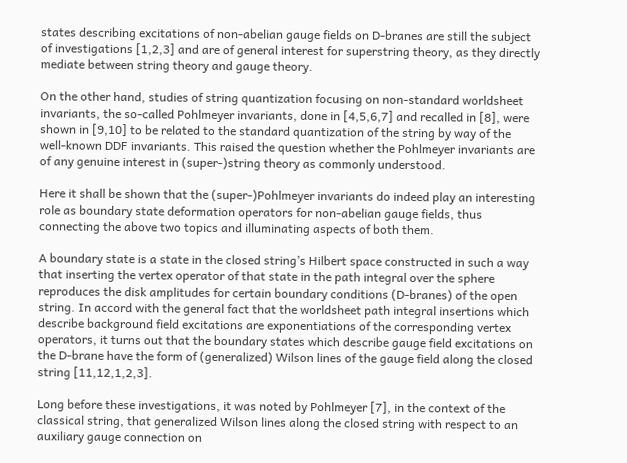states describing excitations of non-abelian gauge fields on D-branes are still the subject of investigations [1,2,3] and are of general interest for superstring theory, as they directly mediate between string theory and gauge theory.

On the other hand, studies of string quantization focusing on non-standard worldsheet invariants, the so-called Pohlmeyer invariants, done in [4,5,6,7] and recalled in [8], were shown in [9,10] to be related to the standard quantization of the string by way of the well-known DDF invariants. This raised the question whether the Pohlmeyer invariants are of any genuine interest in (super-)string theory as commonly understood.

Here it shall be shown that the (super-)Pohlmeyer invariants do indeed play an interesting role as boundary state deformation operators for non-abelian gauge fields, thus connecting the above two topics and illuminating aspects of both them.

A boundary state is a state in the closed string’s Hilbert space constructed in such a way that inserting the vertex operator of that state in the path integral over the sphere reproduces the disk amplitudes for certain boundary conditions (D-branes) of the open string. In accord with the general fact that the worldsheet path integral insertions which describe background field excitations are exponentiations of the corresponding vertex operators, it turns out that the boundary states which describe gauge field excitations on the D-brane have the form of (generalized) Wilson lines of the gauge field along the closed string [11,12,1,2,3].

Long before these investigations, it was noted by Pohlmeyer [7], in the context of the classical string, that generalized Wilson lines along the closed string with respect to an auxiliary gauge connection on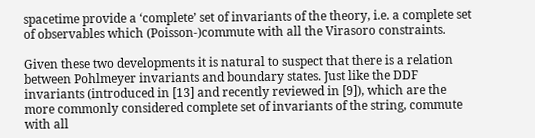spacetime provide a ‘complete’ set of invariants of the theory, i.e. a complete set of observables which (Poisson-)commute with all the Virasoro constraints.

Given these two developments it is natural to suspect that there is a relation between Pohlmeyer invariants and boundary states. Just like the DDF invariants (introduced in [13] and recently reviewed in [9]), which are the more commonly considered complete set of invariants of the string, commute with all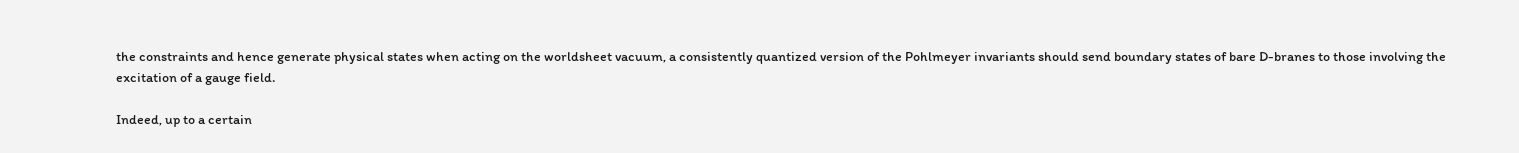the constraints and hence generate physical states when acting on the worldsheet vacuum, a consistently quantized version of the Pohlmeyer invariants should send boundary states of bare D-branes to those involving the excitation of a gauge field.

Indeed, up to a certain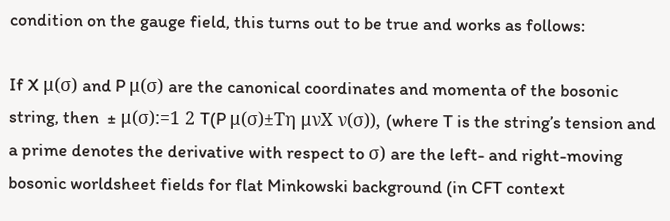condition on the gauge field, this turns out to be true and works as follows:

If X μ(σ) and P μ(σ) are the canonical coordinates and momenta of the bosonic string, then  ± μ(σ):=1 2 T(P μ(σ)±Tη μνX ν(σ)), (where T is the string’s tension and a prime denotes the derivative with respect to σ) are the left- and right-moving bosonic worldsheet fields for flat Minkowski background (in CFT context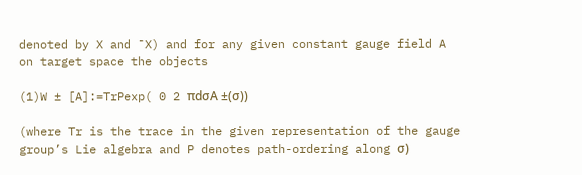denoted by X and ¯X) and for any given constant gauge field A on target space the objects

(1)W ± [A]:=TrPexp( 0 2 πdσA ±(σ))

(where Tr is the trace in the given representation of the gauge group’s Lie algebra and P denotes path-ordering along σ)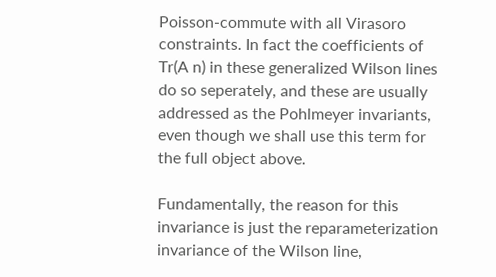Poisson-commute with all Virasoro constraints. In fact the coefficients of Tr(A n) in these generalized Wilson lines do so seperately, and these are usually addressed as the Pohlmeyer invariants, even though we shall use this term for the full object above.

Fundamentally, the reason for this invariance is just the reparameterization invariance of the Wilson line,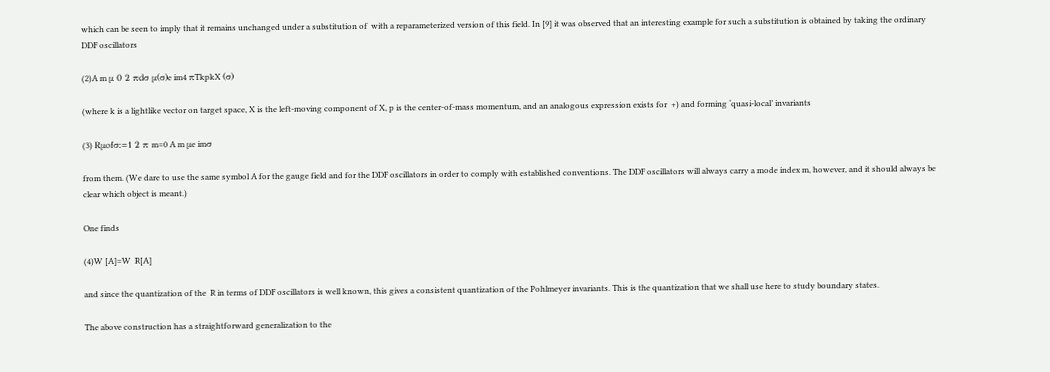which can be seen to imply that it remains unchanged under a substitution of  with a reparameterized version of this field. In [9] it was observed that an interesting example for such a substitution is obtained by taking the ordinary DDF oscillators

(2)A m μ 0 2 πdσ μ(σ)e im4 πTkpkX (σ)

(where k is a lightlike vector on target space, X is the left-moving component of X, p is the center-of-mass momentum, and an analogous expression exists for  +) and forming ‘quasi-local’ invariants

(3) Rμofσ:=1 2 π m=0 A m μe imσ

from them. (We dare to use the same symbol A for the gauge field and for the DDF oscillators in order to comply with established conventions. The DDF oscillators will always carry a mode index m, however, and it should always be clear which object is meant.)

One finds

(4)W [A]=W  R[A]

and since the quantization of the  R in terms of DDF oscillators is well known, this gives a consistent quantization of the Pohlmeyer invariants. This is the quantization that we shall use here to study boundary states.

The above construction has a straightforward generalization to the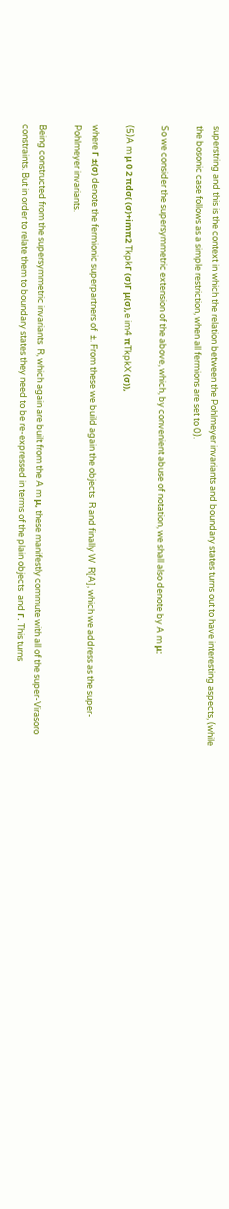superstring and this is the context in which the relation between the Pohlmeyer invariants and boundary states turns out to have interesting aspects, (while the bosonic case follows as a simple restriction, when all fermions are set to 0).

So we consider the supersymmetric extension of the above, which, by convenient abuse of notation, we shall also denote by A m μ:

(5)A m μ 0 2 πdσ( (σ)+imπ2 TkpkΓ (σ)Γ μ(σ),e im4 πTkpkX (σ)),

where Γ ±(σ) denote the fermionic superpartners of  ±. From these we build again the objects  R and finally W  R[A], which we address as the super-Pohlmeyer invariants.

Being constructed from the supersymmetric invariants  R, which again are built from the A m μ, these manifestly commute with all of the super-Virasoro constraints. But in order to relate them to boundary states they need to be re-expressed in terms of the plain objects  and Γ. This turns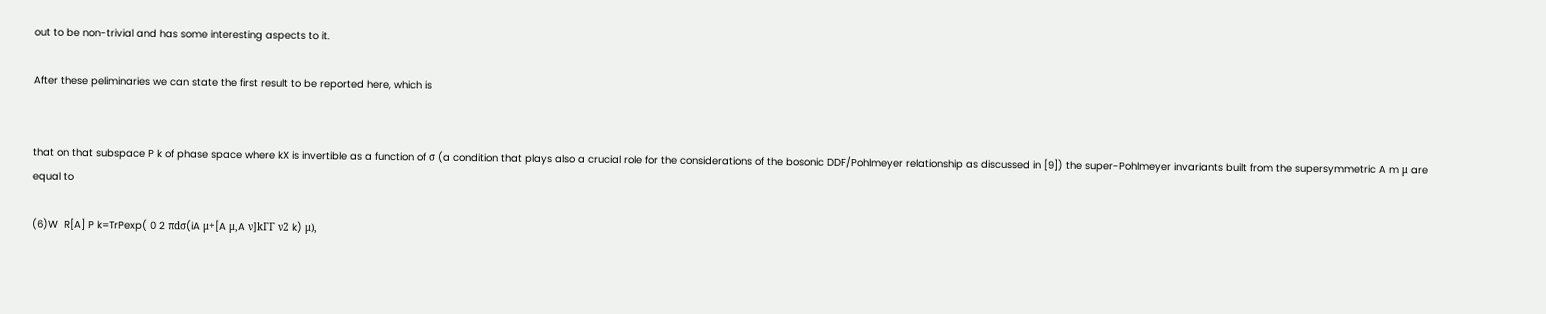out to be non-trivial and has some interesting aspects to it.

After these peliminaries we can state the first result to be reported here, which is


that on that subspace P k of phase space where kX is invertible as a function of σ (a condition that plays also a crucial role for the considerations of the bosonic DDF/Pohlmeyer relationship as discussed in [9]) the super-Pohlmeyer invariants built from the supersymmetric A m μ are equal to

(6)W  R[A] P k=TrPexp( 0 2 πdσ(iA μ+[A μ,A ν]kΓΓ ν2 k) μ),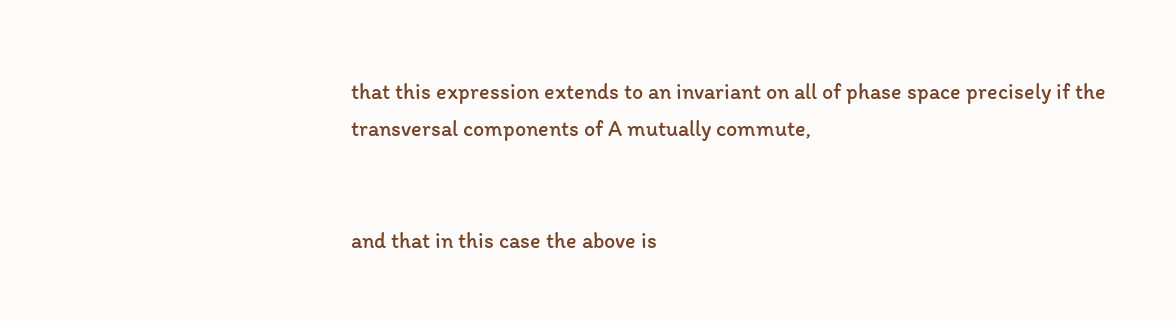that this expression extends to an invariant on all of phase space precisely if the transversal components of A mutually commute,


and that in this case the above is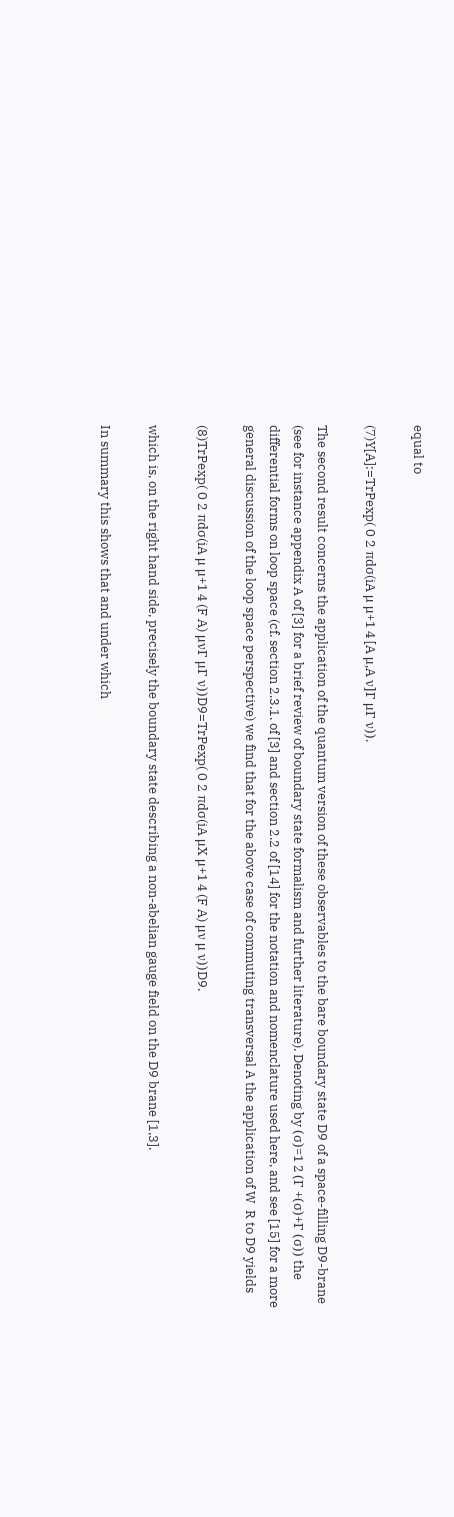equal to

(7)Y[A]:=TrPexp( 0 2 πdσ(iA μ μ+1 4 [A μ,A ν]Γ μΓ ν)).

The second result concerns the application of the quantum version of these observables to the bare boundary state D9 of a space-filling D9-brane (see for instance appendix A of [3] for a brief review of boundary state formalism and further literature). Denoting by (σ)=1 2 (Γ +(σ)+Γ (σ)) the differential forms on loop space (cf. section 2.3.1. of [3] and section 2.2 of [14] for the notation and nomenclature used here, and see [15] for a more general discussion of the loop space perspective) we find that for the above case of commuting transversal A the application of W  R to D9 yields

(8)TrPexp( 0 2 πdσ(iA μ μ+1 4 (F A) μνΓ μΓ ν))D9=TrPexp( 0 2 πdσ(iA μX μ+1 4 (F A) μν μ ν))D9.

which is, on the right hand side, precisely the boundary state describing a non-abelian gauge field on the D9 brane [1,3].

In summary this shows that and under which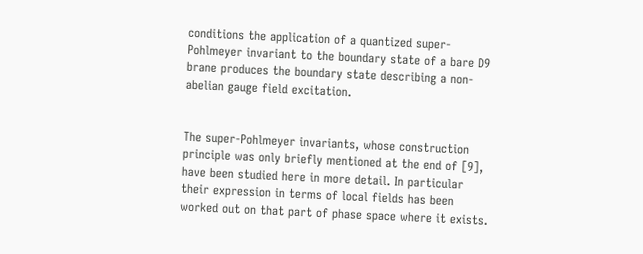conditions the application of a quantized super-Pohlmeyer invariant to the boundary state of a bare D9 brane produces the boundary state describing a non-abelian gauge field excitation.


The super-Pohlmeyer invariants, whose construction principle was only briefly mentioned at the end of [9], have been studied here in more detail. In particular their expression in terms of local fields has been worked out on that part of phase space where it exists.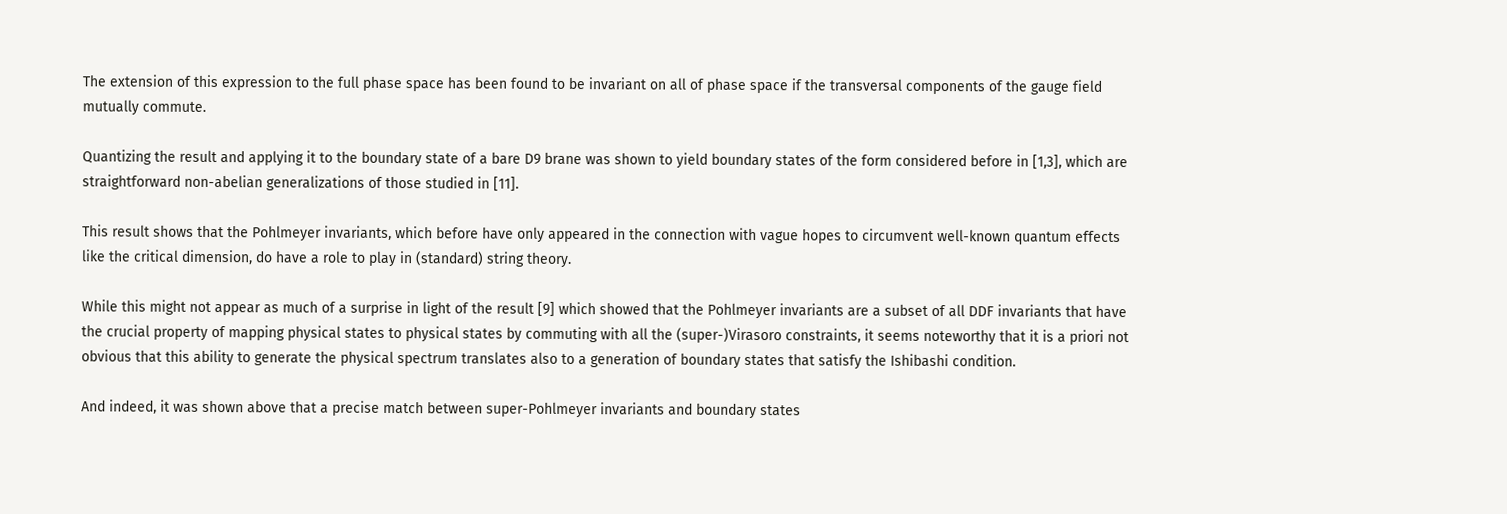The extension of this expression to the full phase space has been found to be invariant on all of phase space if the transversal components of the gauge field mutually commute.

Quantizing the result and applying it to the boundary state of a bare D9 brane was shown to yield boundary states of the form considered before in [1,3], which are straightforward non-abelian generalizations of those studied in [11].

This result shows that the Pohlmeyer invariants, which before have only appeared in the connection with vague hopes to circumvent well-known quantum effects like the critical dimension, do have a role to play in (standard) string theory.

While this might not appear as much of a surprise in light of the result [9] which showed that the Pohlmeyer invariants are a subset of all DDF invariants that have the crucial property of mapping physical states to physical states by commuting with all the (super-)Virasoro constraints, it seems noteworthy that it is a priori not obvious that this ability to generate the physical spectrum translates also to a generation of boundary states that satisfy the Ishibashi condition.

And indeed, it was shown above that a precise match between super-Pohlmeyer invariants and boundary states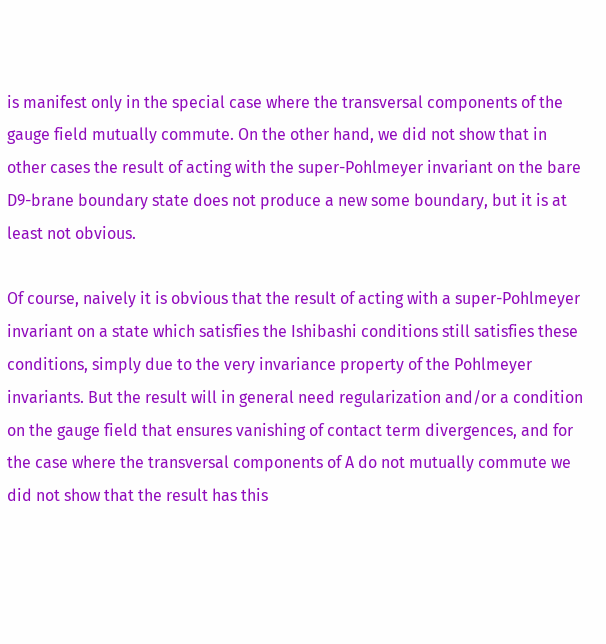is manifest only in the special case where the transversal components of the gauge field mutually commute. On the other hand, we did not show that in other cases the result of acting with the super-Pohlmeyer invariant on the bare D9-brane boundary state does not produce a new some boundary, but it is at least not obvious.

Of course, naively it is obvious that the result of acting with a super-Pohlmeyer invariant on a state which satisfies the Ishibashi conditions still satisfies these conditions, simply due to the very invariance property of the Pohlmeyer invariants. But the result will in general need regularization and/or a condition on the gauge field that ensures vanishing of contact term divergences, and for the case where the transversal components of A do not mutually commute we did not show that the result has this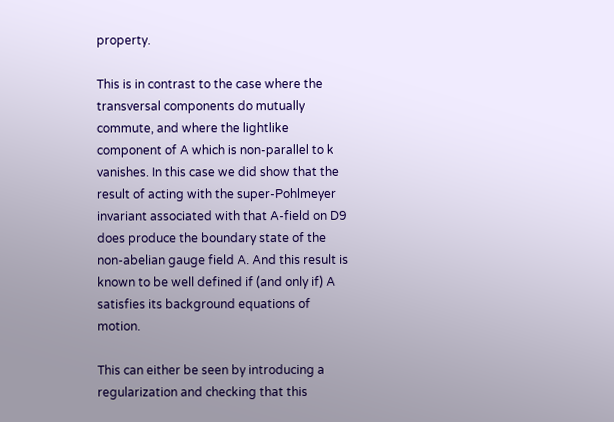property.

This is in contrast to the case where the transversal components do mutually commute, and where the lightlike component of A which is non-parallel to k vanishes. In this case we did show that the result of acting with the super-Pohlmeyer invariant associated with that A-field on D9 does produce the boundary state of the non-abelian gauge field A. And this result is known to be well defined if (and only if) A satisfies its background equations of motion.

This can either be seen by introducing a regularization and checking that this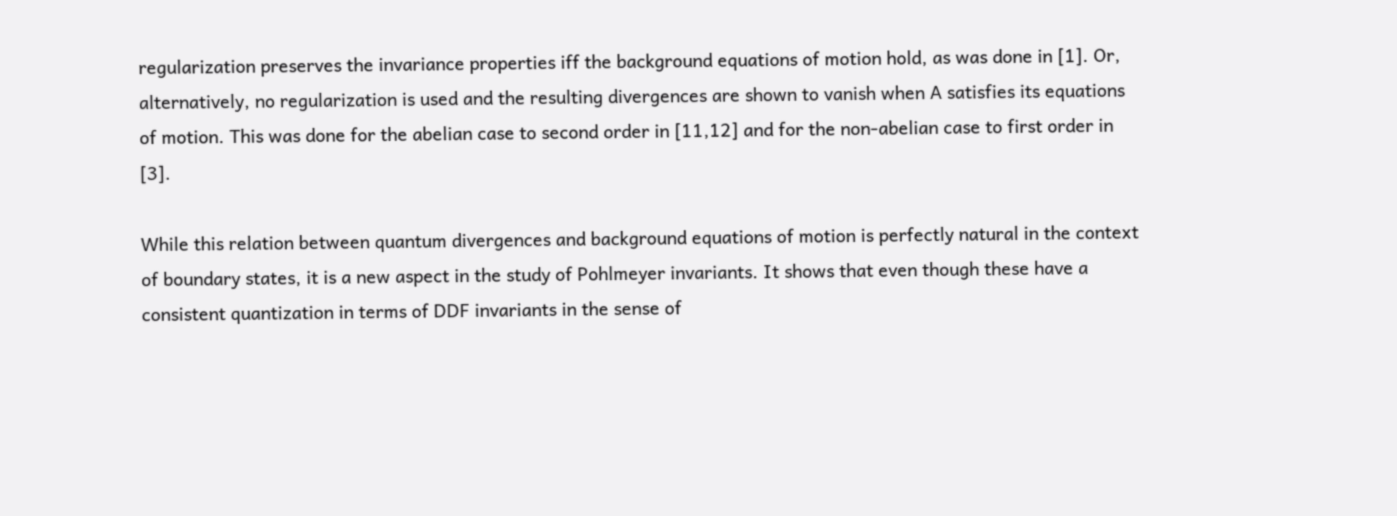regularization preserves the invariance properties iff the background equations of motion hold, as was done in [1]. Or, alternatively, no regularization is used and the resulting divergences are shown to vanish when A satisfies its equations of motion. This was done for the abelian case to second order in [11,12] and for the non-abelian case to first order in [3].

While this relation between quantum divergences and background equations of motion is perfectly natural in the context of boundary states, it is a new aspect in the study of Pohlmeyer invariants. It shows that even though these have a consistent quantization in terms of DDF invariants in the sense of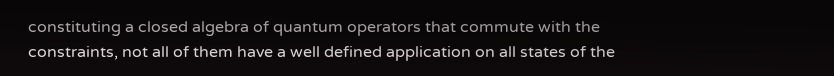constituting a closed algebra of quantum operators that commute with the constraints, not all of them have a well defined application on all states of the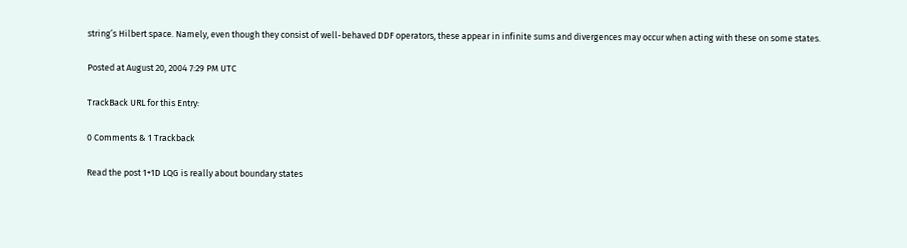string’s Hilbert space. Namely, even though they consist of well-behaved DDF operators, these appear in infinite sums and divergences may occur when acting with these on some states.

Posted at August 20, 2004 7:29 PM UTC

TrackBack URL for this Entry:

0 Comments & 1 Trackback

Read the post 1+1D LQG is really about boundary states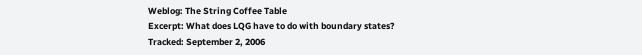Weblog: The String Coffee Table
Excerpt: What does LQG have to do with boundary states?
Tracked: September 2, 2006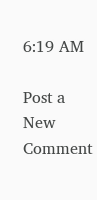6:19 AM

Post a New Comment